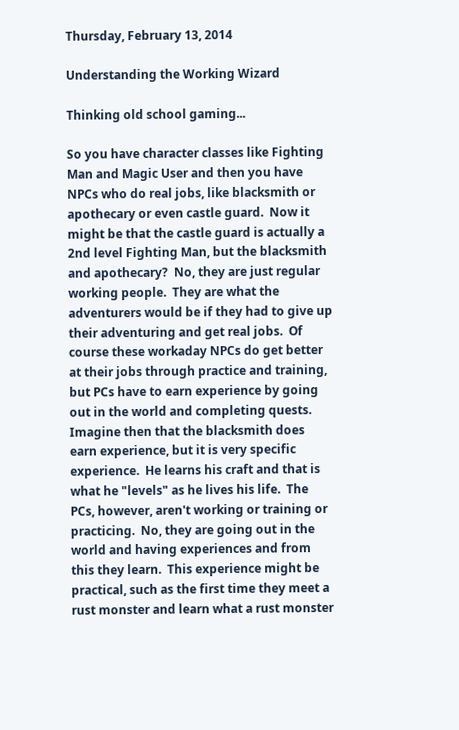Thursday, February 13, 2014

Understanding the Working Wizard

Thinking old school gaming...

So you have character classes like Fighting Man and Magic User and then you have NPCs who do real jobs, like blacksmith or apothecary or even castle guard.  Now it might be that the castle guard is actually a 2nd level Fighting Man, but the blacksmith and apothecary?  No, they are just regular working people.  They are what the adventurers would be if they had to give up their adventuring and get real jobs.  Of course these workaday NPCs do get better at their jobs through practice and training, but PCs have to earn experience by going out in the world and completing quests.  Imagine then that the blacksmith does earn experience, but it is very specific experience.  He learns his craft and that is what he "levels" as he lives his life.  The PCs, however, aren't working or training or practicing.  No, they are going out in the world and having experiences and from this they learn.  This experience might be practical, such as the first time they meet a rust monster and learn what a rust monster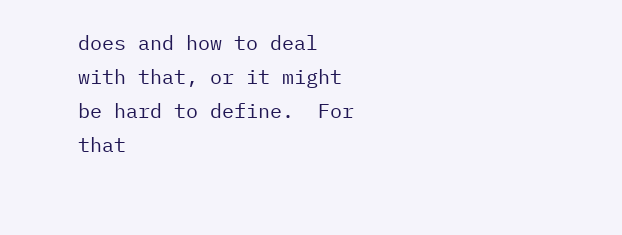does and how to deal with that, or it might be hard to define.  For that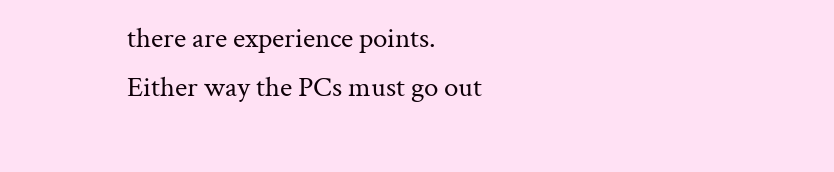there are experience points.  Either way the PCs must go out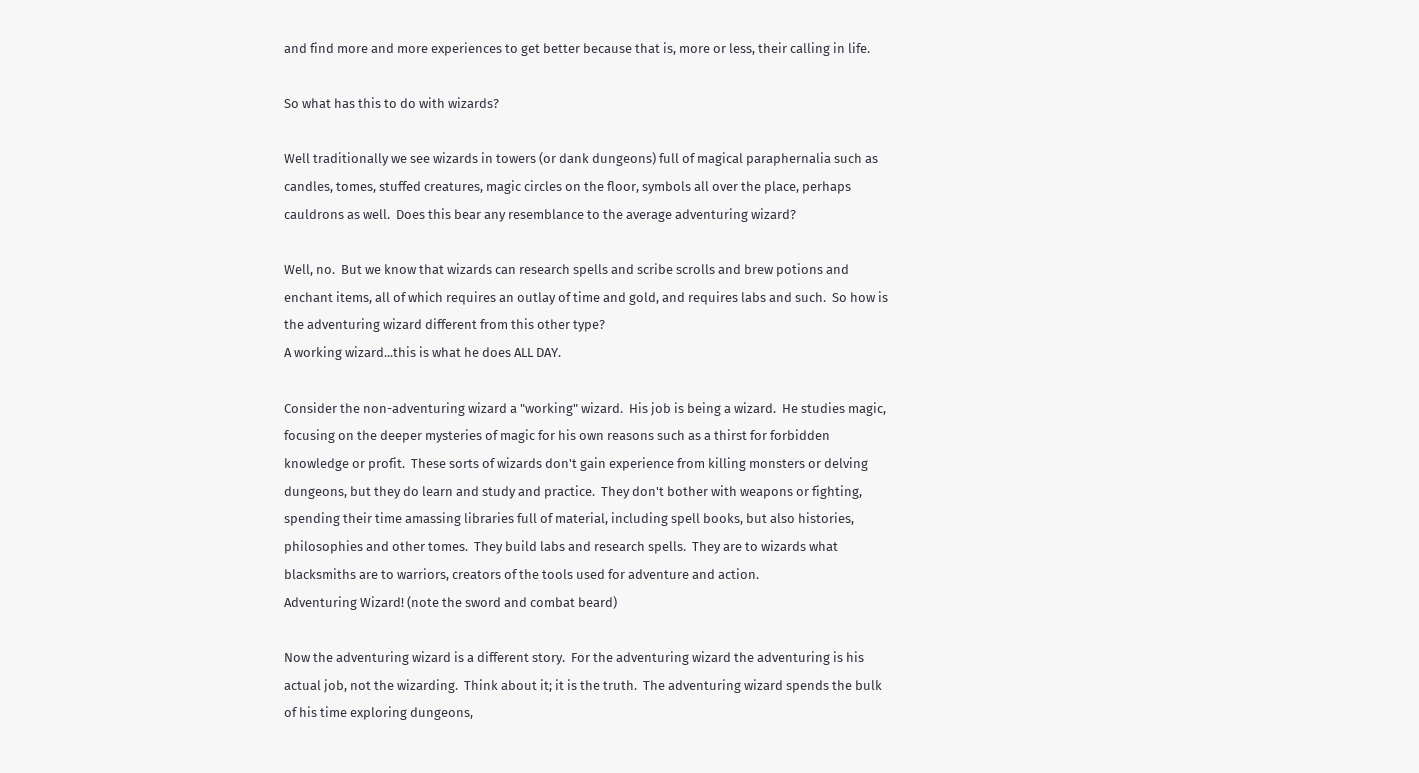and find more and more experiences to get better because that is, more or less, their calling in life.

So what has this to do with wizards?

Well traditionally we see wizards in towers (or dank dungeons) full of magical paraphernalia such as candles, tomes, stuffed creatures, magic circles on the floor, symbols all over the place, perhaps cauldrons as well.  Does this bear any resemblance to the average adventuring wizard?

Well, no.  But we know that wizards can research spells and scribe scrolls and brew potions and enchant items, all of which requires an outlay of time and gold, and requires labs and such.  So how is the adventuring wizard different from this other type?
A working wizard...this is what he does ALL DAY.

Consider the non-adventuring wizard a "working" wizard.  His job is being a wizard.  He studies magic, focusing on the deeper mysteries of magic for his own reasons such as a thirst for forbidden knowledge or profit.  These sorts of wizards don't gain experience from killing monsters or delving dungeons, but they do learn and study and practice.  They don't bother with weapons or fighting, spending their time amassing libraries full of material, including spell books, but also histories, philosophies and other tomes.  They build labs and research spells.  They are to wizards what blacksmiths are to warriors, creators of the tools used for adventure and action.
Adventuring Wizard! (note the sword and combat beard)

Now the adventuring wizard is a different story.  For the adventuring wizard the adventuring is his actual job, not the wizarding.  Think about it; it is the truth.  The adventuring wizard spends the bulk of his time exploring dungeons,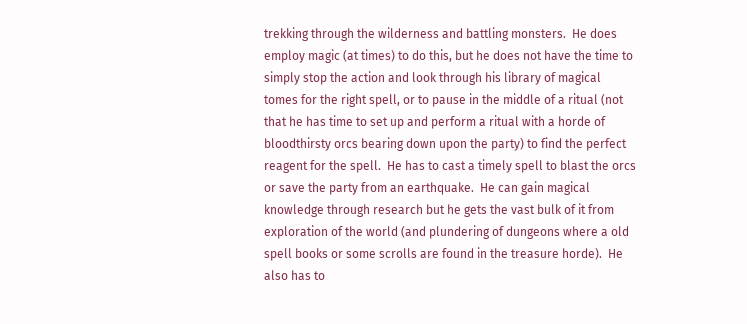trekking through the wilderness and battling monsters.  He does employ magic (at times) to do this, but he does not have the time to simply stop the action and look through his library of magical tomes for the right spell, or to pause in the middle of a ritual (not that he has time to set up and perform a ritual with a horde of bloodthirsty orcs bearing down upon the party) to find the perfect reagent for the spell.  He has to cast a timely spell to blast the orcs or save the party from an earthquake.  He can gain magical knowledge through research but he gets the vast bulk of it from exploration of the world (and plundering of dungeons where a old spell books or some scrolls are found in the treasure horde).  He also has to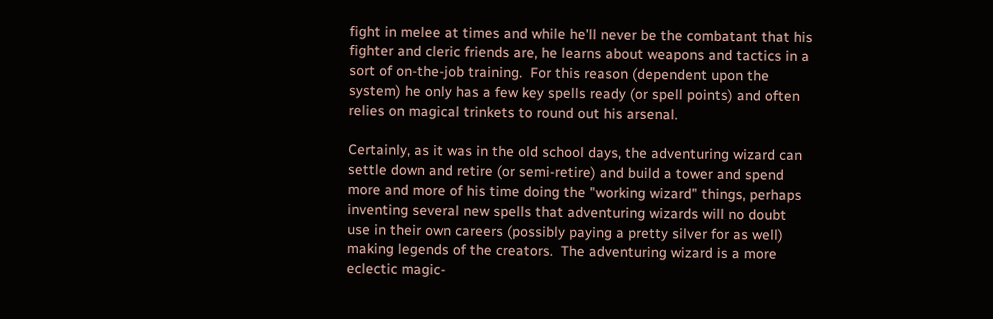fight in melee at times and while he'll never be the combatant that his fighter and cleric friends are, he learns about weapons and tactics in a sort of on-the-job training.  For this reason (dependent upon the system) he only has a few key spells ready (or spell points) and often relies on magical trinkets to round out his arsenal.

Certainly, as it was in the old school days, the adventuring wizard can settle down and retire (or semi-retire) and build a tower and spend more and more of his time doing the "working wizard" things, perhaps inventing several new spells that adventuring wizards will no doubt use in their own careers (possibly paying a pretty silver for as well) making legends of the creators.  The adventuring wizard is a more eclectic magic-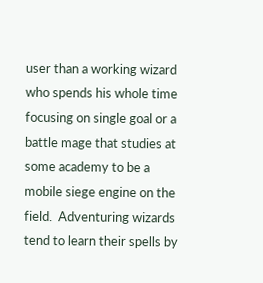user than a working wizard who spends his whole time focusing on single goal or a battle mage that studies at some academy to be a mobile siege engine on the field.  Adventuring wizards tend to learn their spells by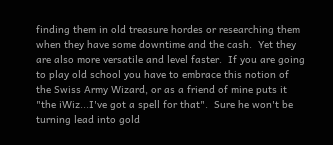finding them in old treasure hordes or researching them when they have some downtime and the cash.  Yet they are also more versatile and level faster.  If you are going to play old school you have to embrace this notion of the Swiss Army Wizard, or as a friend of mine puts it "the iWiz...I've got a spell for that".  Sure he won't be turning lead into gold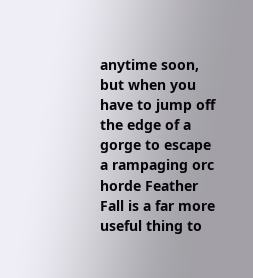anytime soon, but when you have to jump off the edge of a gorge to escape a rampaging orc horde Feather Fall is a far more useful thing to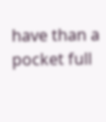have than a pocket full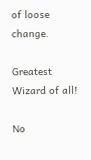of loose change.

Greatest Wizard of all!

No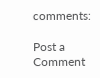comments:

Post a Comment